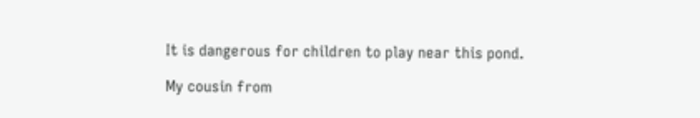It is dangerous for children to play near this pond.

My cousin from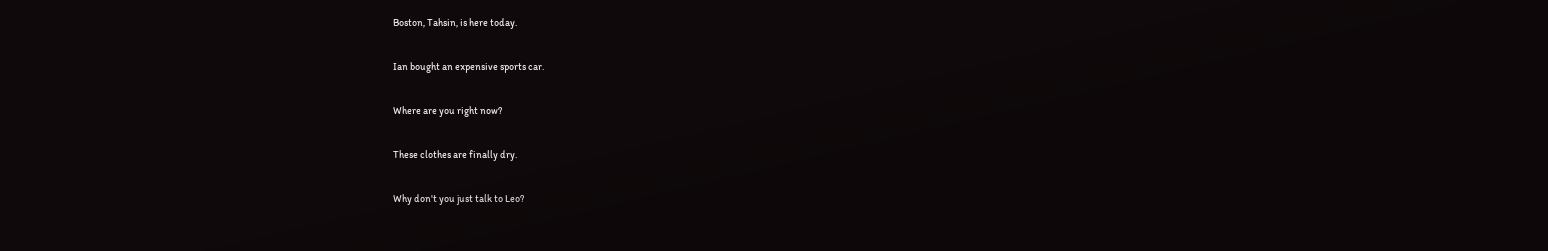Boston, Tahsin, is here today.

Ian bought an expensive sports car.

Where are you right now?

These clothes are finally dry.

Why don't you just talk to Leo?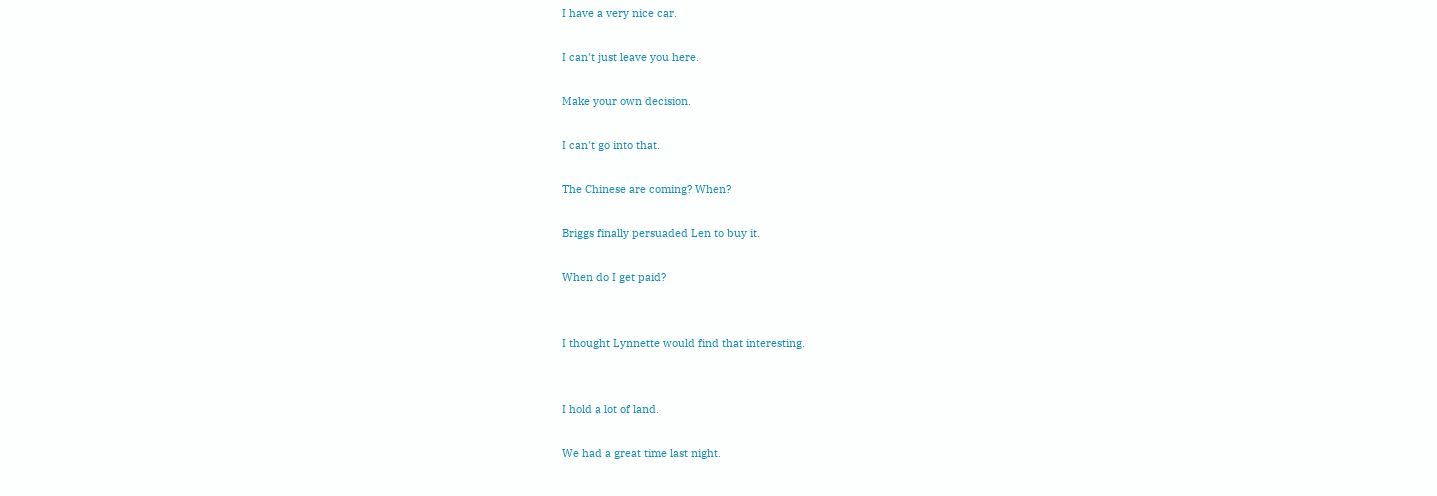I have a very nice car.

I can't just leave you here.

Make your own decision.

I can't go into that.

The Chinese are coming? When?

Briggs finally persuaded Len to buy it.

When do I get paid?


I thought Lynnette would find that interesting.


I hold a lot of land.

We had a great time last night.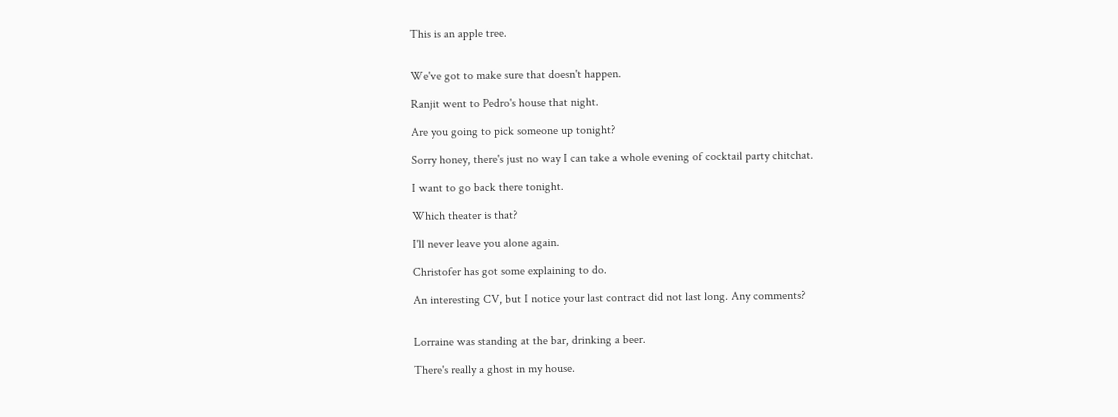This is an apple tree.


We've got to make sure that doesn't happen.

Ranjit went to Pedro's house that night.

Are you going to pick someone up tonight?

Sorry honey, there's just no way I can take a whole evening of cocktail party chitchat.

I want to go back there tonight.

Which theater is that?

I'll never leave you alone again.

Christofer has got some explaining to do.

An interesting CV, but I notice your last contract did not last long. Any comments?


Lorraine was standing at the bar, drinking a beer.

There's really a ghost in my house.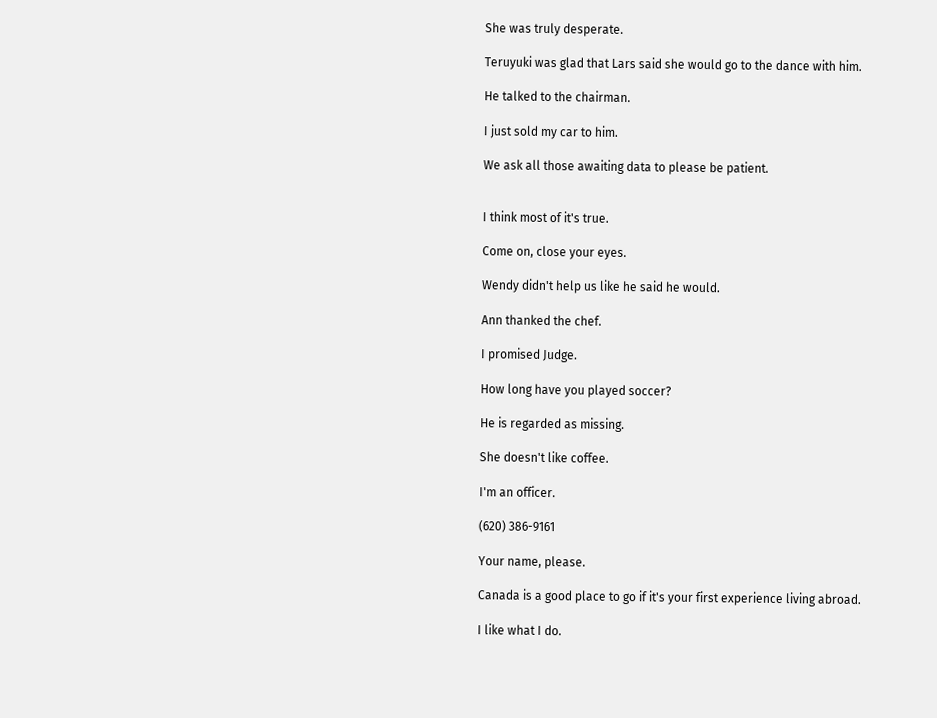She was truly desperate.

Teruyuki was glad that Lars said she would go to the dance with him.

He talked to the chairman.

I just sold my car to him.

We ask all those awaiting data to please be patient.


I think most of it's true.

Come on, close your eyes.

Wendy didn't help us like he said he would.

Ann thanked the chef.

I promised Judge.

How long have you played soccer?

He is regarded as missing.

She doesn't like coffee.

I'm an officer.

(620) 386-9161

Your name, please.

Canada is a good place to go if it's your first experience living abroad.

I like what I do.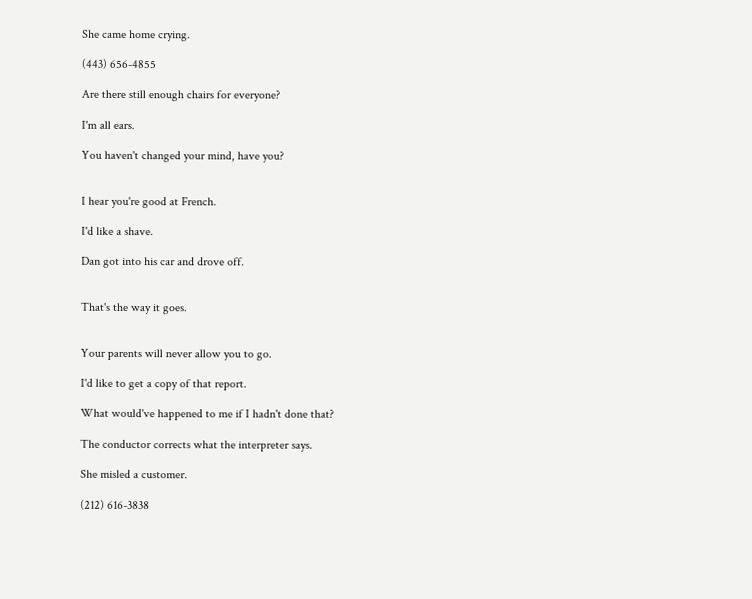She came home crying.

(443) 656-4855

Are there still enough chairs for everyone?

I'm all ears.

You haven't changed your mind, have you?


I hear you're good at French.

I'd like a shave.

Dan got into his car and drove off.


That's the way it goes.


Your parents will never allow you to go.

I'd like to get a copy of that report.

What would've happened to me if I hadn't done that?

The conductor corrects what the interpreter says.

She misled a customer.

(212) 616-3838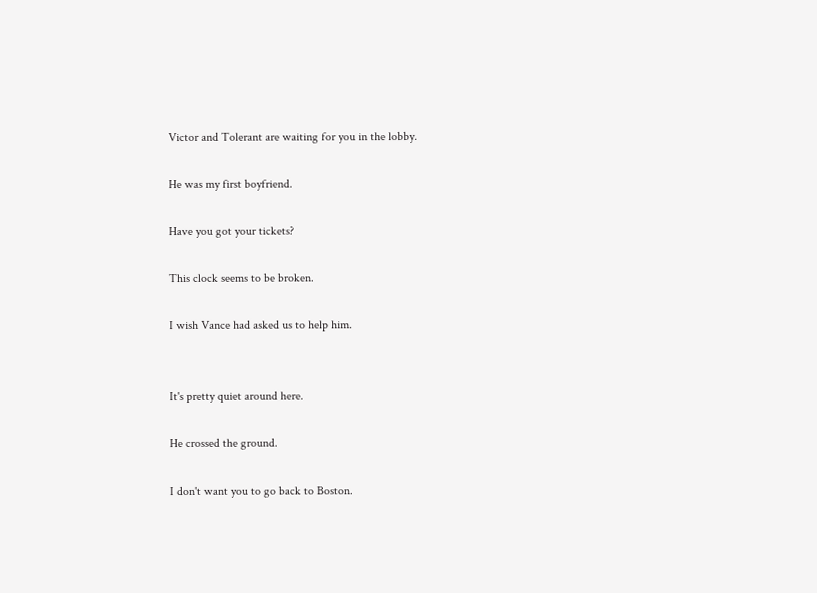Victor and Tolerant are waiting for you in the lobby.

He was my first boyfriend.

Have you got your tickets?

This clock seems to be broken.

I wish Vance had asked us to help him.


It's pretty quiet around here.

He crossed the ground.

I don't want you to go back to Boston.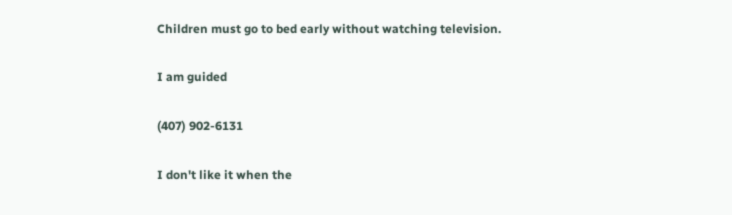Children must go to bed early without watching television.

I am guided

(407) 902-6131

I don't like it when the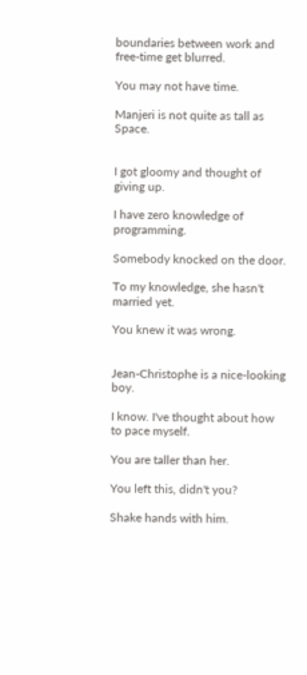boundaries between work and free-time get blurred.

You may not have time.

Manjeri is not quite as tall as Space.


I got gloomy and thought of giving up.

I have zero knowledge of programming.

Somebody knocked on the door.

To my knowledge, she hasn't married yet.

You knew it was wrong.


Jean-Christophe is a nice-looking boy.

I know. I've thought about how to pace myself.

You are taller than her.

You left this, didn't you?

Shake hands with him.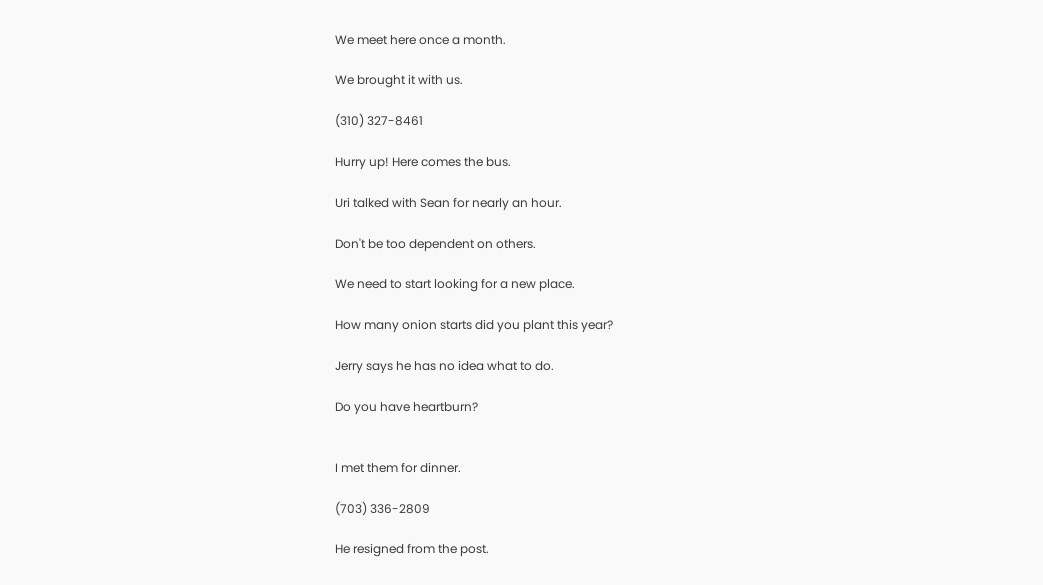We meet here once a month.

We brought it with us.

(310) 327-8461

Hurry up! Here comes the bus.

Uri talked with Sean for nearly an hour.

Don't be too dependent on others.

We need to start looking for a new place.

How many onion starts did you plant this year?

Jerry says he has no idea what to do.

Do you have heartburn?


I met them for dinner.

(703) 336-2809

He resigned from the post.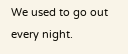We used to go out every night.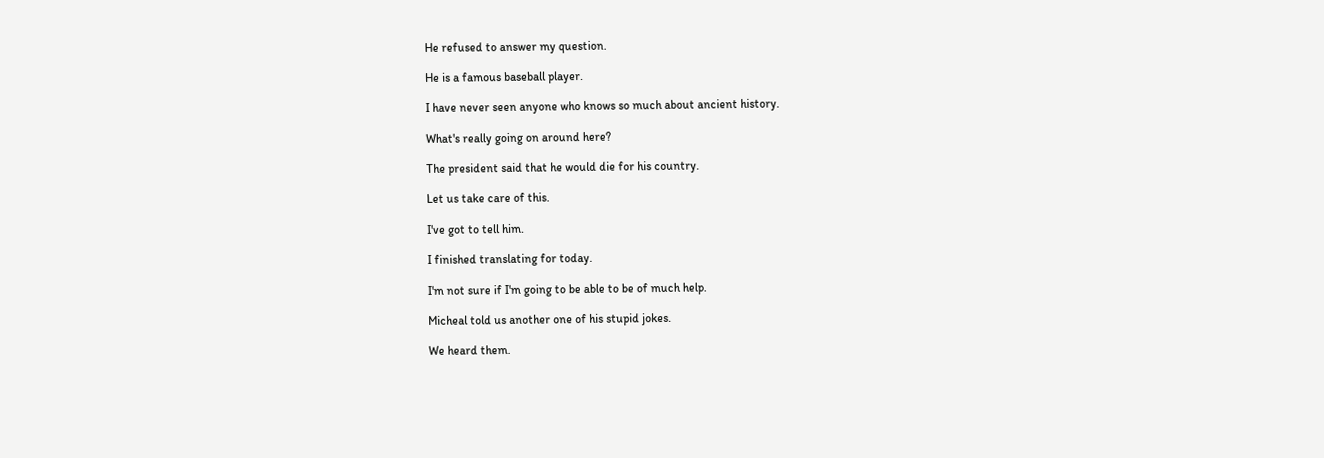He refused to answer my question.

He is a famous baseball player.

I have never seen anyone who knows so much about ancient history.

What's really going on around here?

The president said that he would die for his country.

Let us take care of this.

I've got to tell him.

I finished translating for today.

I'm not sure if I'm going to be able to be of much help.

Micheal told us another one of his stupid jokes.

We heard them.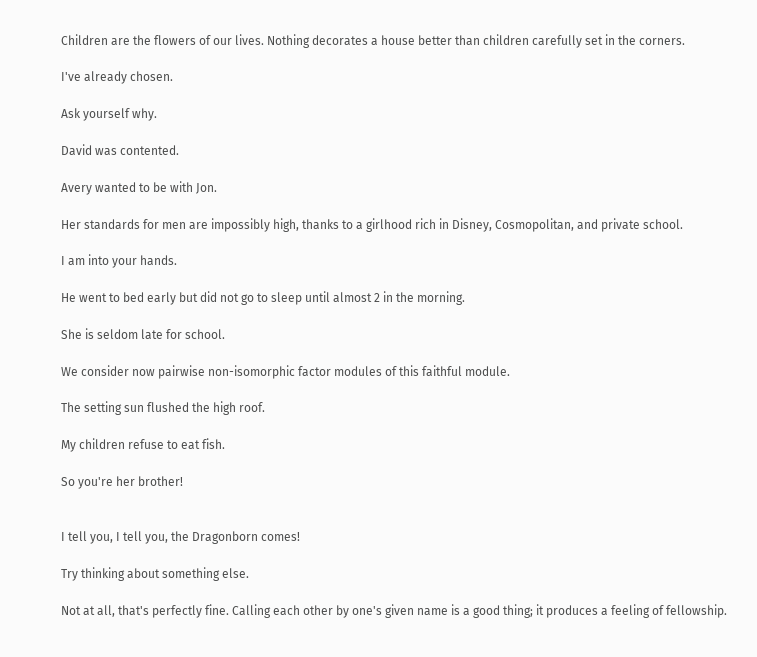Children are the flowers of our lives. Nothing decorates a house better than children carefully set in the corners.

I've already chosen.

Ask yourself why.

David was contented.

Avery wanted to be with Jon.

Her standards for men are impossibly high, thanks to a girlhood rich in Disney, Cosmopolitan, and private school.

I am into your hands.

He went to bed early but did not go to sleep until almost 2 in the morning.

She is seldom late for school.

We consider now pairwise non-isomorphic factor modules of this faithful module.

The setting sun flushed the high roof.

My children refuse to eat fish.

So you're her brother!


I tell you, I tell you, the Dragonborn comes!

Try thinking about something else.

Not at all, that's perfectly fine. Calling each other by one's given name is a good thing; it produces a feeling of fellowship.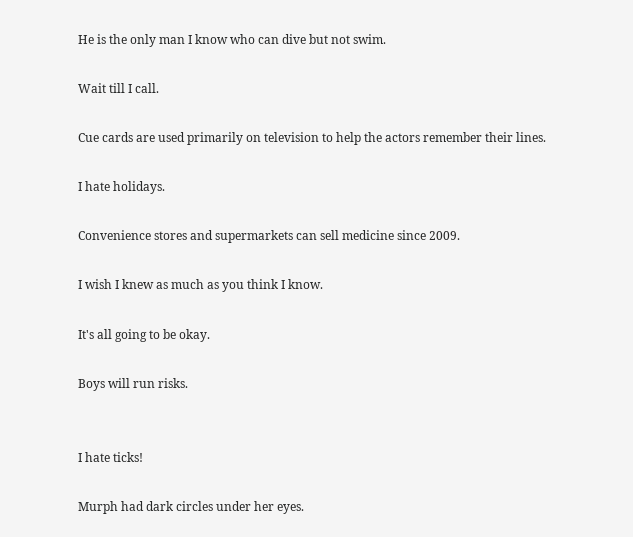He is the only man I know who can dive but not swim.

Wait till I call.

Cue cards are used primarily on television to help the actors remember their lines.

I hate holidays.

Convenience stores and supermarkets can sell medicine since 2009.

I wish I knew as much as you think I know.

It's all going to be okay.

Boys will run risks.


I hate ticks!

Murph had dark circles under her eyes.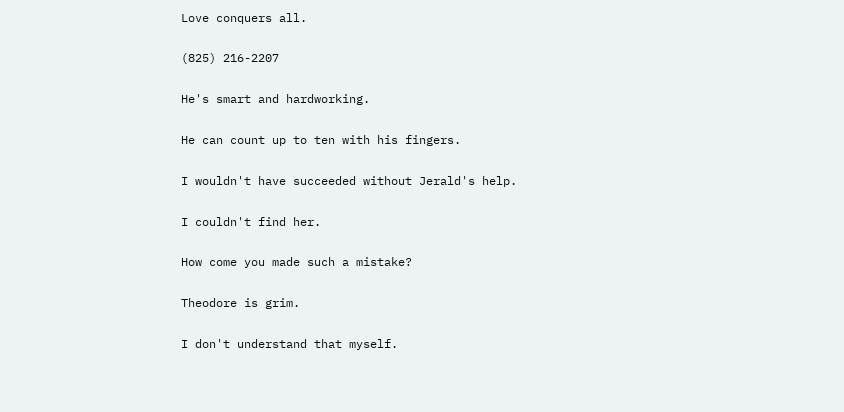Love conquers all.

(825) 216-2207

He's smart and hardworking.

He can count up to ten with his fingers.

I wouldn't have succeeded without Jerald's help.

I couldn't find her.

How come you made such a mistake?

Theodore is grim.

I don't understand that myself.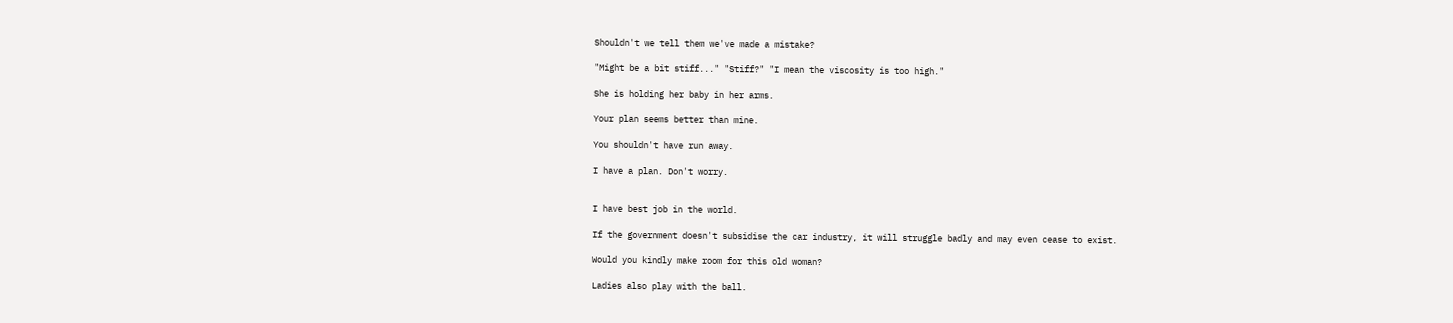Shouldn't we tell them we've made a mistake?

"Might be a bit stiff..." "Stiff?" "I mean the viscosity is too high."

She is holding her baby in her arms.

Your plan seems better than mine.

You shouldn't have run away.

I have a plan. Don't worry.


I have best job in the world.

If the government doesn't subsidise the car industry, it will struggle badly and may even cease to exist.

Would you kindly make room for this old woman?

Ladies also play with the ball.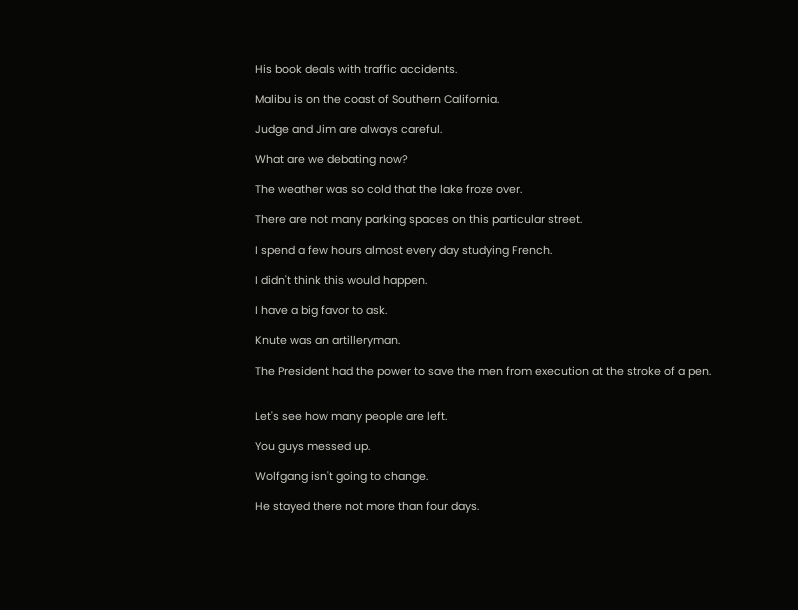His book deals with traffic accidents.

Malibu is on the coast of Southern California.

Judge and Jim are always careful.

What are we debating now?

The weather was so cold that the lake froze over.

There are not many parking spaces on this particular street.

I spend a few hours almost every day studying French.

I didn't think this would happen.

I have a big favor to ask.

Knute was an artilleryman.

The President had the power to save the men from execution at the stroke of a pen.


Let's see how many people are left.

You guys messed up.

Wolfgang isn't going to change.

He stayed there not more than four days.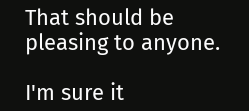That should be pleasing to anyone.

I'm sure it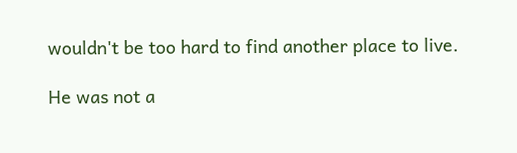wouldn't be too hard to find another place to live.

He was not a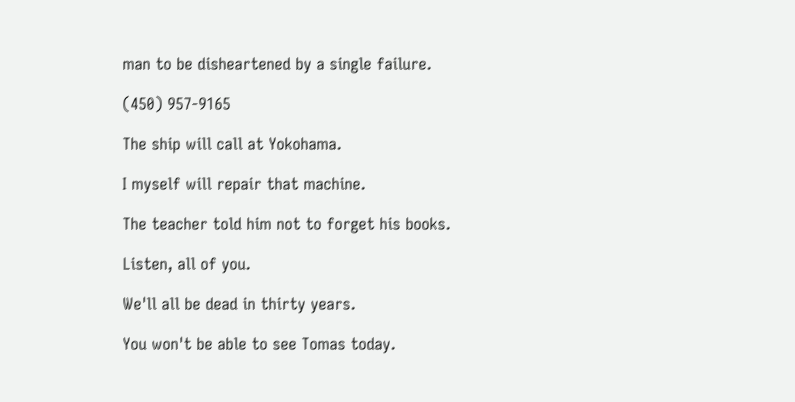man to be disheartened by a single failure.

(450) 957-9165

The ship will call at Yokohama.

I myself will repair that machine.

The teacher told him not to forget his books.

Listen, all of you.

We'll all be dead in thirty years.

You won't be able to see Tomas today.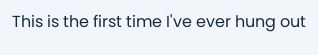This is the first time I've ever hung out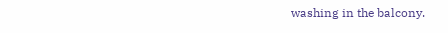washing in the balcony.